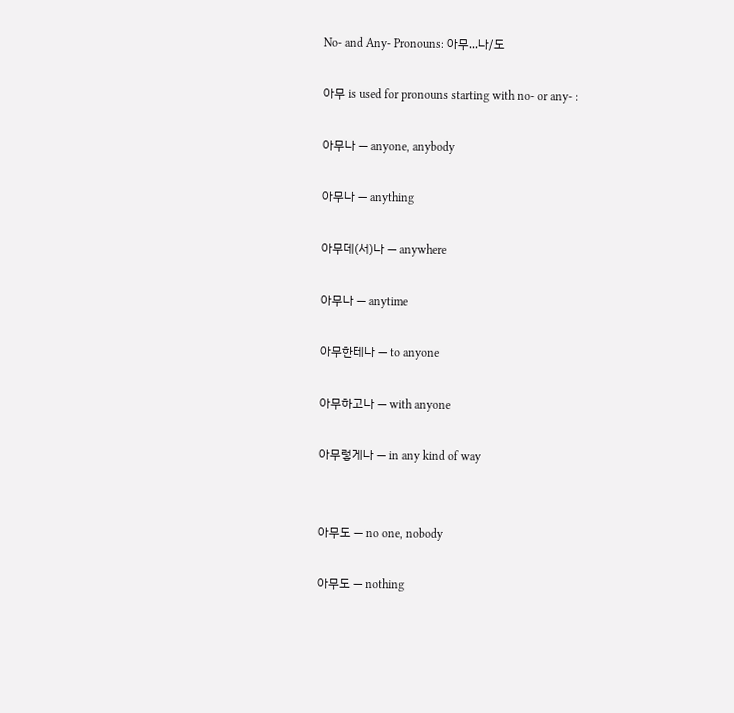No- and Any- Pronouns: 아무...나/도

아무 is used for pronouns starting with no- or any- :

아무나 — anyone, anybody

아무나 — anything

아무데(서)나 — anywhere

아무나 — anytime

아무한테나 — to anyone

아무하고나 — with anyone

아무렇게나 — in any kind of way


아무도 — no one, nobody

아무도 — nothing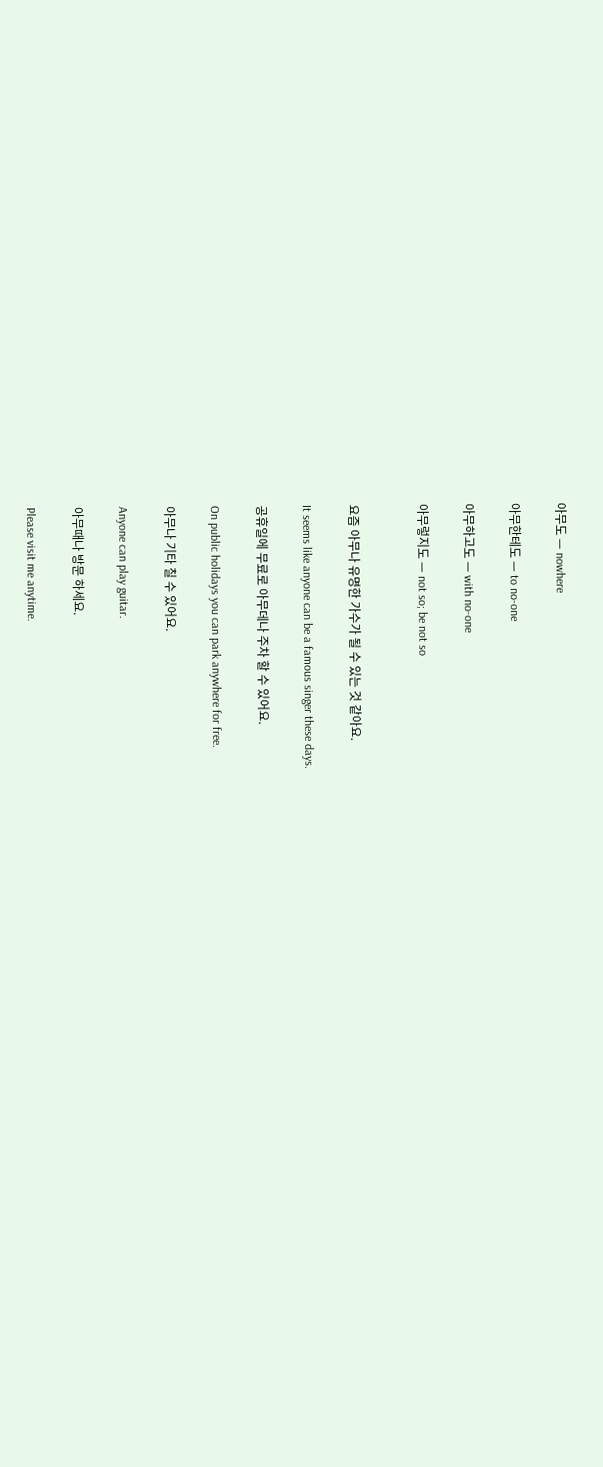아무도 — nowhere

아무한테도 — to no-one

아무하고도 — with no-one

아무렇지도 — not so; be not so


요즘 아무나 유명한 가수가 될 수 있는 것 같아요.

It seems like anyone can be a famous singer these days.

공휴일에 무료로 아무데나 주차 할 수 있어요.

On public holidays you can park anywhere for free.

아무나 기타 칠 수 있어요.

Anyone can play guitar.

아무때나 방문 하세요.

Please visit me anytime.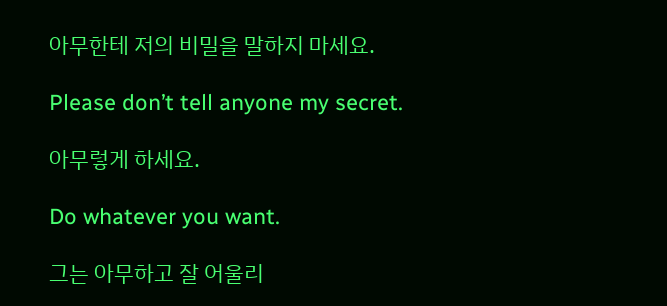아무한테 저의 비밀을 말하지 마세요.

Please don’t tell anyone my secret.

아무렇게 하세요.

Do whatever you want.

그는 아무하고 잘 어울리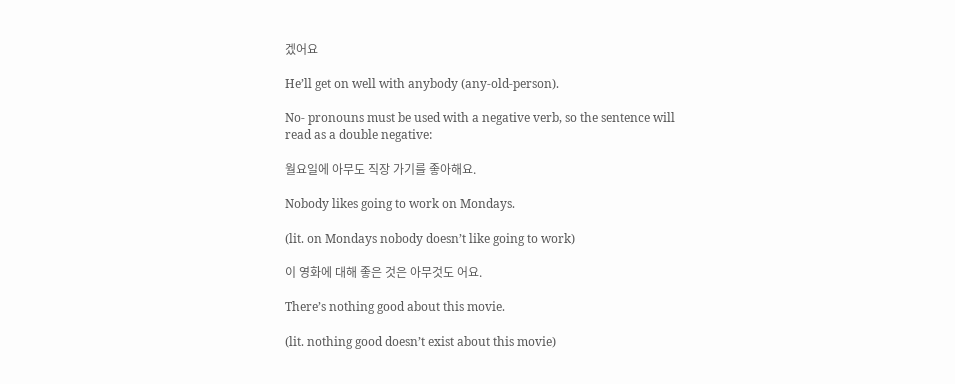겠어요

He’ll get on well with anybody (any-old-person).

No- pronouns must be used with a negative verb, so the sentence will read as a double negative:

월요일에 아무도 직장 가기를 좋아해요.

Nobody likes going to work on Mondays.

(lit. on Mondays nobody doesn’t like going to work)

이 영화에 대해 좋은 것은 아무것도 어요.

There’s nothing good about this movie.

(lit. nothing good doesn’t exist about this movie)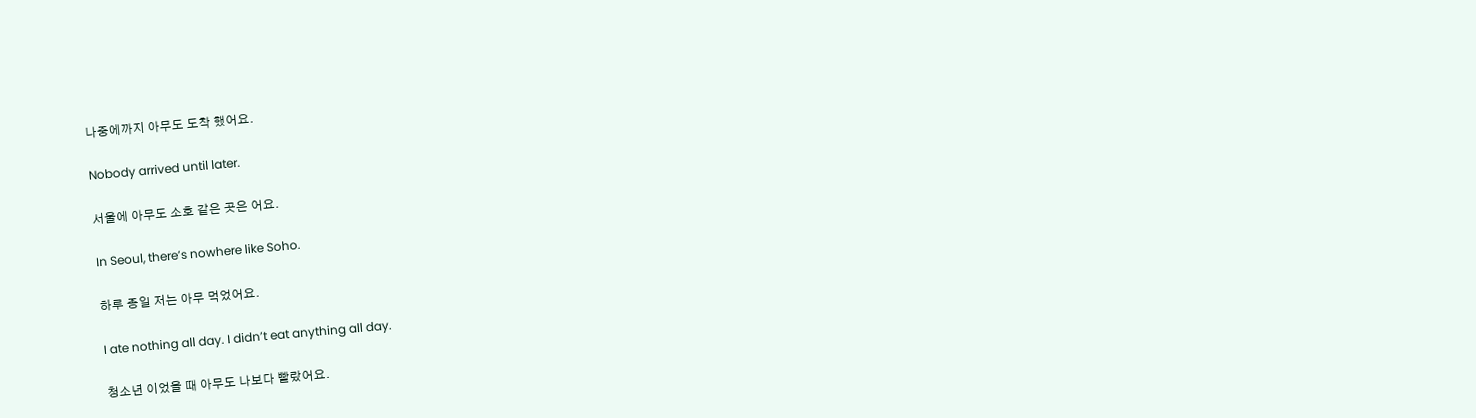나중에까지 아무도 도착 했어요.

Nobody arrived until later.

서울에 아무도 소호 같은 곳은 어요.

In Seoul, there’s nowhere like Soho.

하루 종일 저는 아무 먹었어요.

I ate nothing all day. I didn’t eat anything all day.

청소년 이었을 때 아무도 나보다 빨랐어요.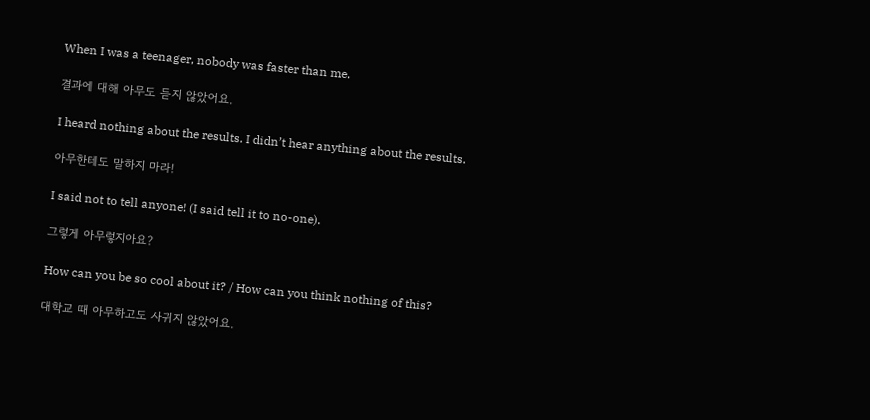When I was a teenager, nobody was faster than me.

결과에 대해 아무도 듣지 않았어요.

I heard nothing about the results. I didn’t hear anything about the results.

아무한테도 말하지 마라!

I said not to tell anyone! (I said tell it to no-one).

그렇게 아무렇지아요?

How can you be so cool about it? / How can you think nothing of this?

대학교 때 아무하고도 사귀지 않았어요.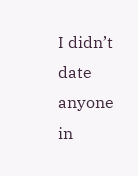I didn’t date anyone in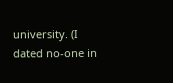university. (I dated no-one in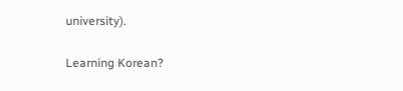university).

Learning Korean?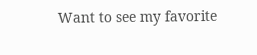Want to see my favorite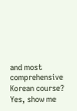and most comprehensive Korean course?
Yes, show me